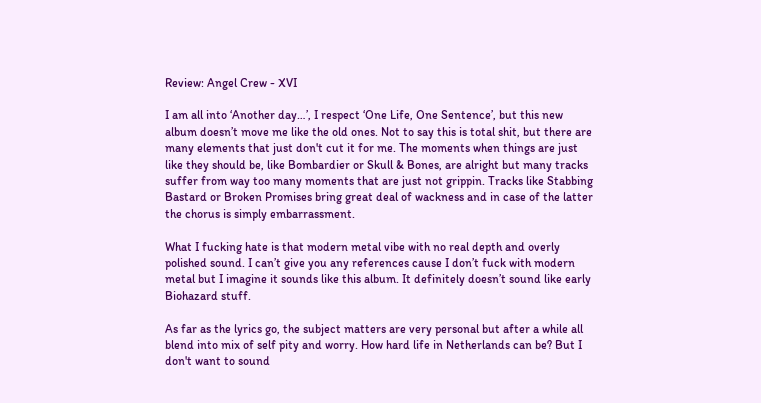Review: Angel Crew - XVI

I am all into ‘Another day…’, I respect ‘One Life, One Sentence’, but this new album doesn’t move me like the old ones. Not to say this is total shit, but there are many elements that just don't cut it for me. The moments when things are just like they should be, like Bombardier or Skull & Bones, are alright but many tracks suffer from way too many moments that are just not grippin. Tracks like Stabbing Bastard or Broken Promises bring great deal of wackness and in case of the latter the chorus is simply embarrassment.

What I fucking hate is that modern metal vibe with no real depth and overly polished sound. I can’t give you any references cause I don’t fuck with modern metal but I imagine it sounds like this album. It definitely doesn’t sound like early Biohazard stuff.

As far as the lyrics go, the subject matters are very personal but after a while all blend into mix of self pity and worry. How hard life in Netherlands can be? But I don't want to sound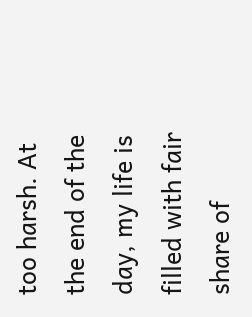too harsh. At the end of the day, my life is filled with fair share of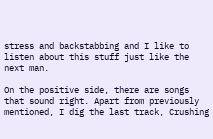stress and backstabbing and I like to listen about this stuff just like the next man.

On the positive side, there are songs that sound right. Apart from previously mentioned, I dig the last track, Crushing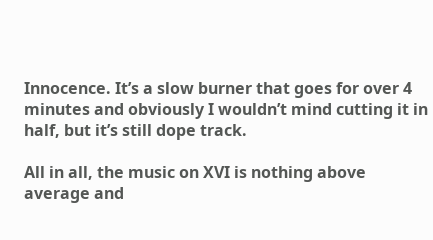Innocence. It’s a slow burner that goes for over 4 minutes and obviously I wouldn’t mind cutting it in half, but it’s still dope track.

All in all, the music on XVI is nothing above average and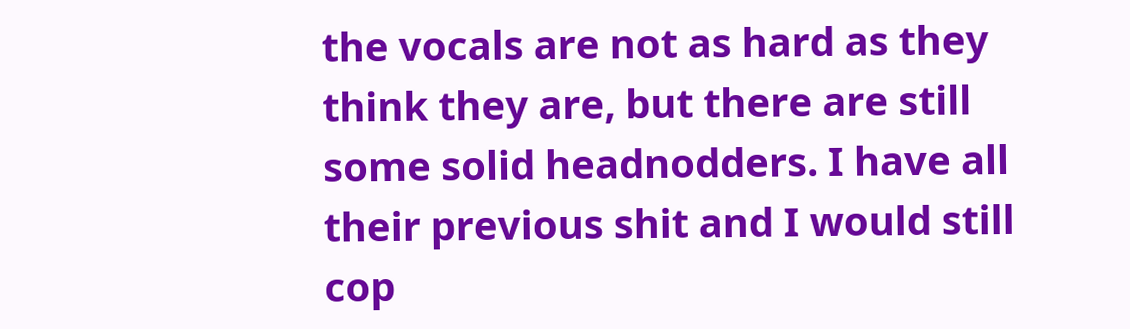the vocals are not as hard as they think they are, but there are still some solid headnodders. I have all their previous shit and I would still cop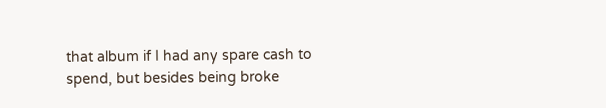that album if I had any spare cash to spend, but besides being broke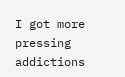I got more pressing addictions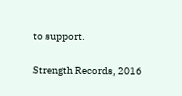to support.

Strength Records, 2016